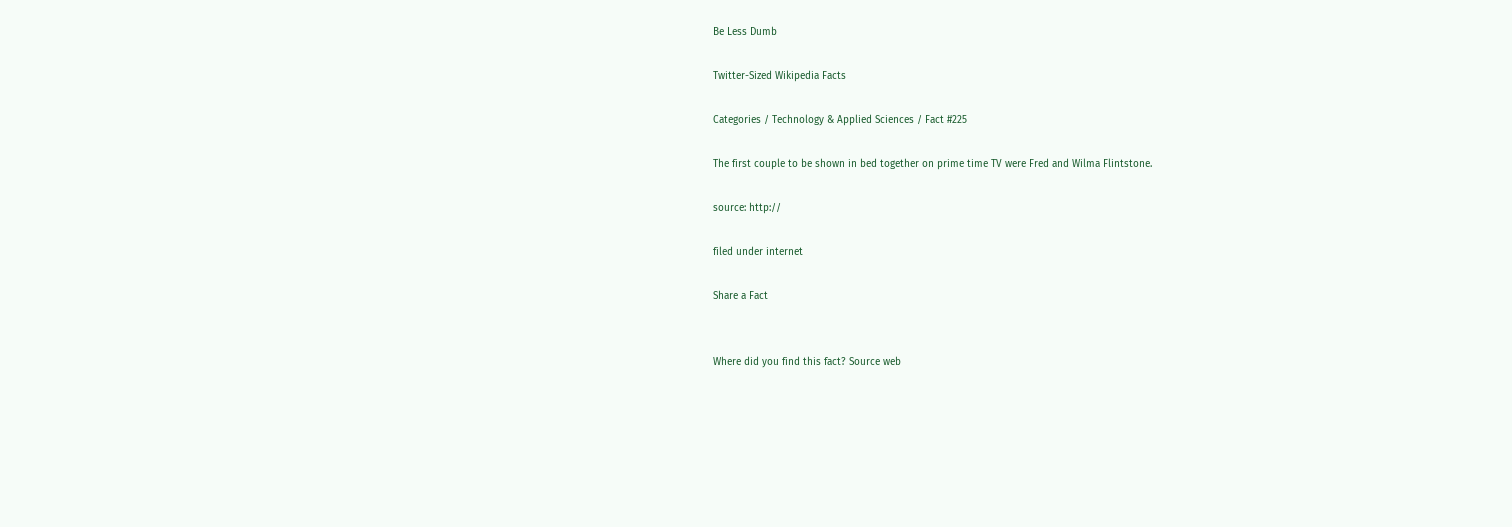Be Less Dumb

Twitter-Sized Wikipedia Facts

Categories / Technology & Applied Sciences / Fact #225

The first couple to be shown in bed together on prime time TV were Fred and Wilma Flintstone.

source: http://

filed under internet

Share a Fact


Where did you find this fact? Source web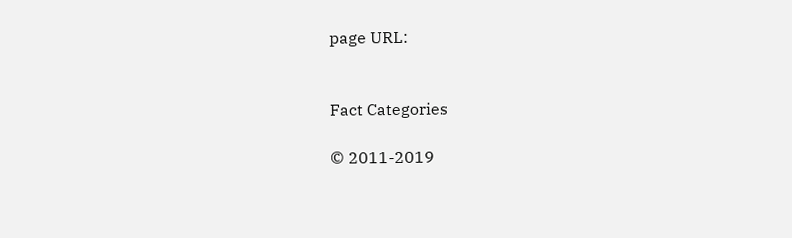page URL:


Fact Categories

© 2011-2019